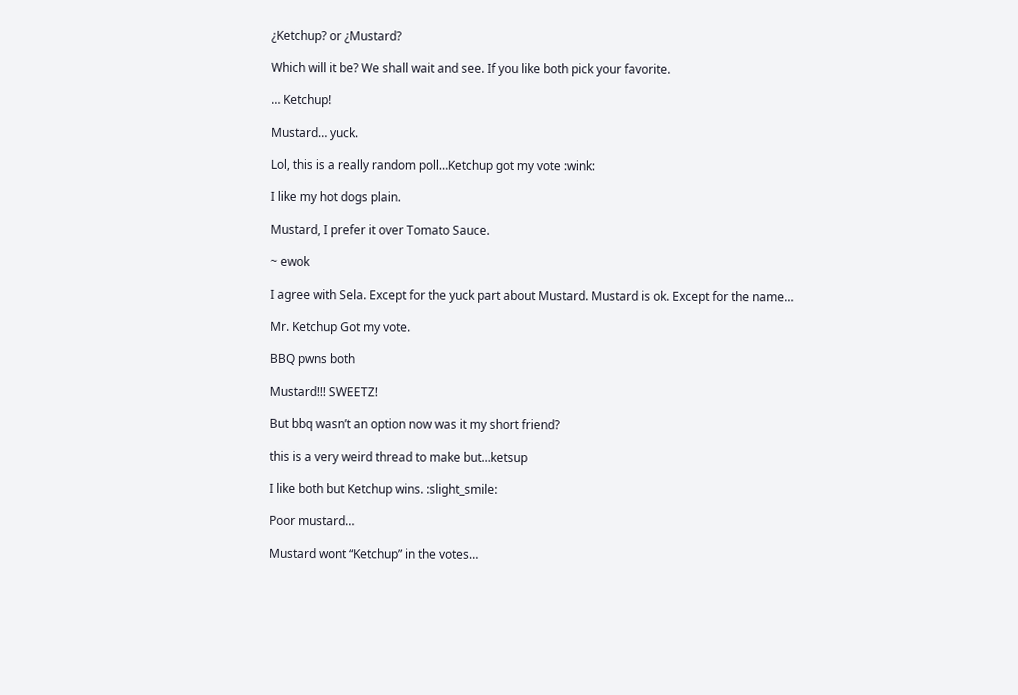¿Ketchup? or ¿Mustard?

Which will it be? We shall wait and see. If you like both pick your favorite.

… Ketchup!

Mustard… yuck.

Lol, this is a really random poll…Ketchup got my vote :wink:

I like my hot dogs plain.

Mustard, I prefer it over Tomato Sauce.

~ ewok

I agree with Sela. Except for the yuck part about Mustard. Mustard is ok. Except for the name…

Mr. Ketchup Got my vote.

BBQ pwns both

Mustard!!! SWEETZ!

But bbq wasn’t an option now was it my short friend?

this is a very weird thread to make but…ketsup

I like both but Ketchup wins. :slight_smile:

Poor mustard…

Mustard wont “Ketchup” in the votes…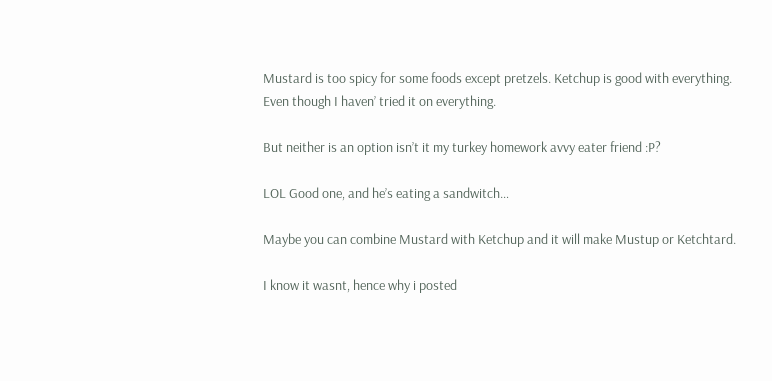Mustard is too spicy for some foods except pretzels. Ketchup is good with everything. Even though I haven’ tried it on everything.

But neither is an option isn’t it my turkey homework avvy eater friend :P?

LOL Good one, and he’s eating a sandwitch…

Maybe you can combine Mustard with Ketchup and it will make Mustup or Ketchtard.

I know it wasnt, hence why i posted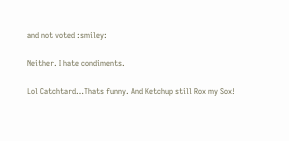and not voted :smiley:

Neither. I hate condiments.

Lol Catchtard…Thats funny. And Ketchup still Rox my Sox!